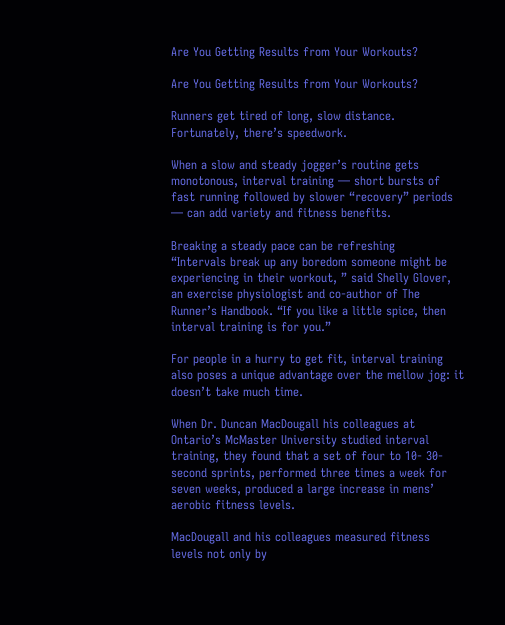Are You Getting Results from Your Workouts?

Are You Getting Results from Your Workouts?

Runners get tired of long, slow distance. Fortunately, there’s speedwork.

When a slow and steady jogger’s routine gets monotonous, interval training — short bursts of fast running followed by slower “recovery” periods — can add variety and fitness benefits.

Breaking a steady pace can be refreshing
“Intervals break up any boredom someone might be experiencing in their workout, ” said Shelly Glover, an exercise physiologist and co-author of The Runner’s Handbook. “If you like a little spice, then interval training is for you.”

For people in a hurry to get fit, interval training also poses a unique advantage over the mellow jog: it doesn’t take much time.

When Dr. Duncan MacDougall his colleagues at Ontario’s McMaster University studied interval training, they found that a set of four to 10- 30-second sprints, performed three times a week for seven weeks, produced a large increase in mens’ aerobic fitness levels.

MacDougall and his colleagues measured fitness levels not only by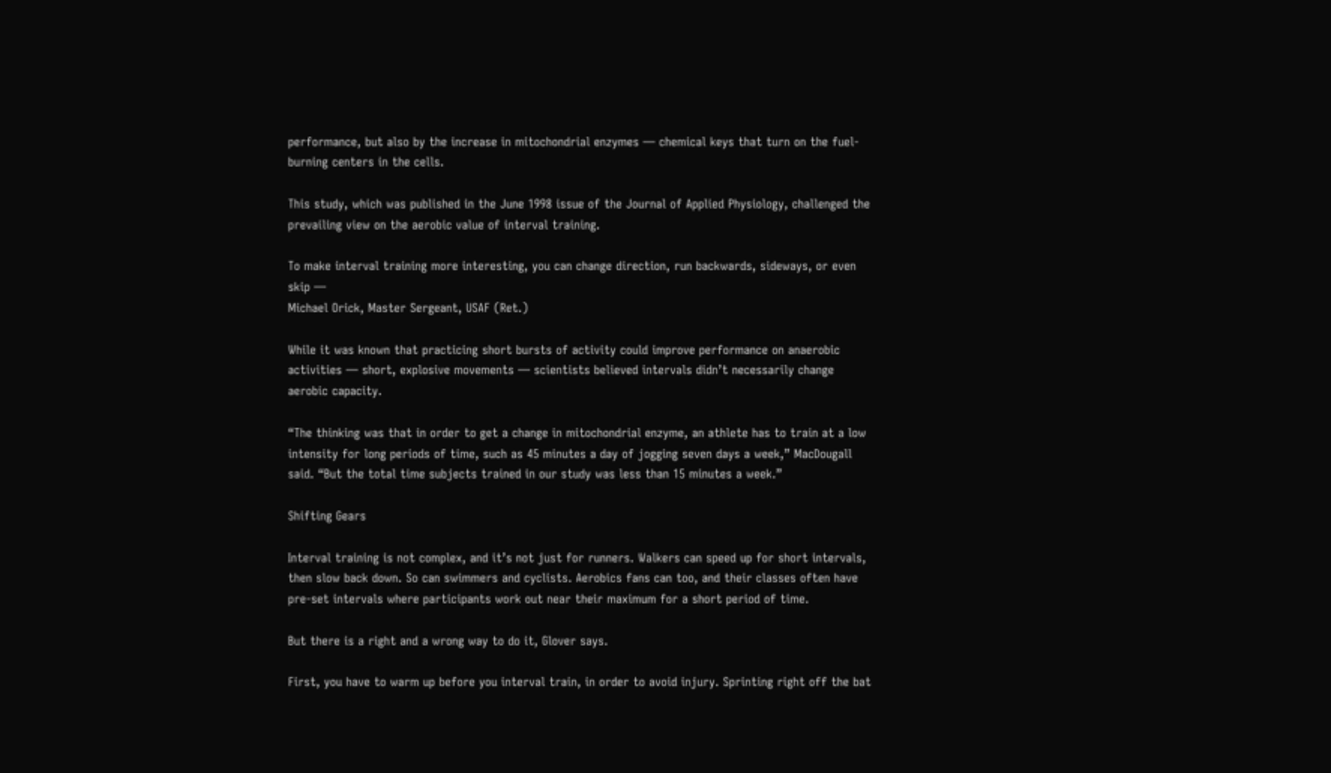performance, but also by the increase in mitochondrial enzymes — chemical keys that turn on the fuel-burning centers in the cells.

This study, which was published in the June 1998 issue of the Journal of Applied Physiology, challenged the prevailing view on the aerobic value of interval training.

To make interval training more interesting, you can change direction, run backwards, sideways, or even skip —
Michael Orick, Master Sergeant, USAF (Ret.)

While it was known that practicing short bursts of activity could improve performance on anaerobic activities — short, explosive movements — scientists believed intervals didn’t necessarily change aerobic capacity.

“The thinking was that in order to get a change in mitochondrial enzyme, an athlete has to train at a low intensity for long periods of time, such as 45 minutes a day of jogging seven days a week,” MacDougall said. “But the total time subjects trained in our study was less than 15 minutes a week.”

Shifting Gears

Interval training is not complex, and it’s not just for runners. Walkers can speed up for short intervals, then slow back down. So can swimmers and cyclists. Aerobics fans can too, and their classes often have pre-set intervals where participants work out near their maximum for a short period of time.

But there is a right and a wrong way to do it, Glover says.

First, you have to warm up before you interval train, in order to avoid injury. Sprinting right off the bat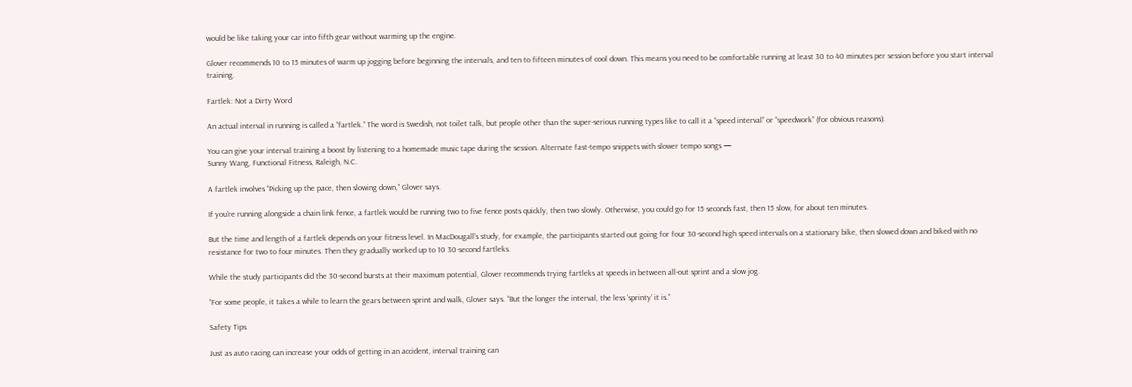would be like taking your car into fifth gear without warming up the engine.

Glover recommends 10 to 15 minutes of warm up jogging before beginning the intervals, and ten to fifteen minutes of cool down. This means you need to be comfortable running at least 30 to 40 minutes per session before you start interval training.

Fartlek: Not a Dirty Word

An actual interval in running is called a “fartlek.” The word is Swedish, not toilet talk, but people other than the super-serious running types like to call it a “speed interval” or “speedwork” (for obvious reasons).

You can give your interval training a boost by listening to a homemade music tape during the session. Alternate fast-tempo snippets with slower tempo songs —
Sunny Wang, Functional Fitness, Raleigh, N.C.

A fartlek involves “Picking up the pace, then slowing down,” Glover says.

If you’re running alongside a chain link fence, a fartlek would be running two to five fence posts quickly, then two slowly. Otherwise, you could go for 15 seconds fast, then 15 slow, for about ten minutes.

But the time and length of a fartlek depends on your fitness level. In MacDougall’s study, for example, the participants started out going for four 30-second high speed intervals on a stationary bike, then slowed down and biked with no resistance for two to four minutes. Then they gradually worked up to 10 30-second fartleks.

While the study participants did the 30-second bursts at their maximum potential, Glover recommends trying fartleks at speeds in between all-out sprint and a slow jog.

“For some people, it takes a while to learn the gears between sprint and walk, Glover says. “But the longer the interval, the less ‘sprinty’ it is.”

Safety Tips

Just as auto racing can increase your odds of getting in an accident, interval training can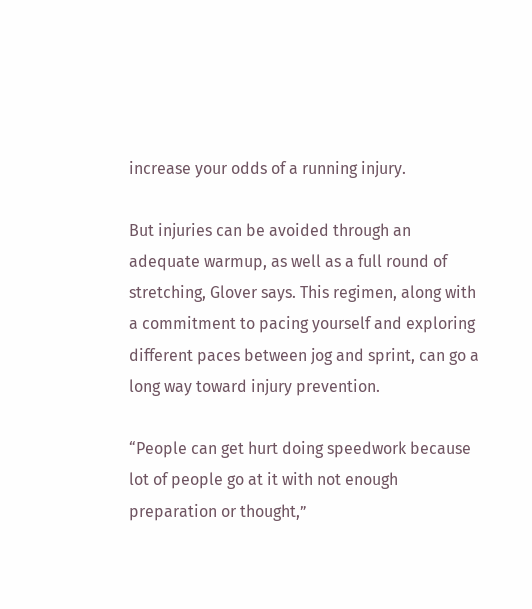increase your odds of a running injury.

But injuries can be avoided through an adequate warmup, as well as a full round of stretching, Glover says. This regimen, along with a commitment to pacing yourself and exploring different paces between jog and sprint, can go a long way toward injury prevention.

“People can get hurt doing speedwork because lot of people go at it with not enough preparation or thought,”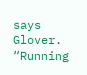says Glover. “Running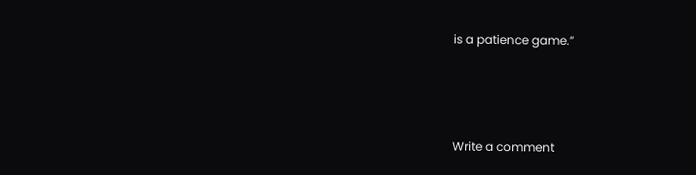is a patience game.”



Write a comment